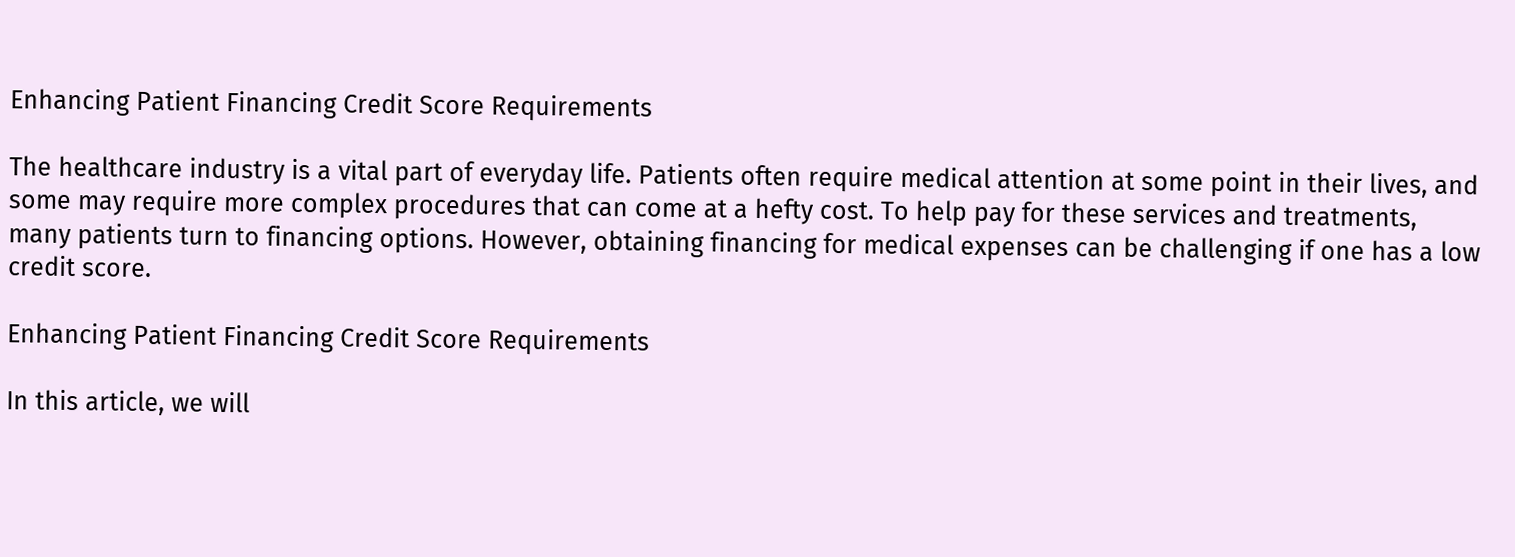Enhancing Patient Financing Credit Score Requirements

The healthcare industry is a vital part of everyday life. Patients often require medical attention at some point in their lives, and some may require more complex procedures that can come at a hefty cost. To help pay for these services and treatments, many patients turn to financing options. However, obtaining financing for medical expenses can be challenging if one has a low credit score.

Enhancing Patient Financing Credit Score Requirements

In this article, we will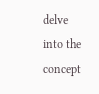delve into the concept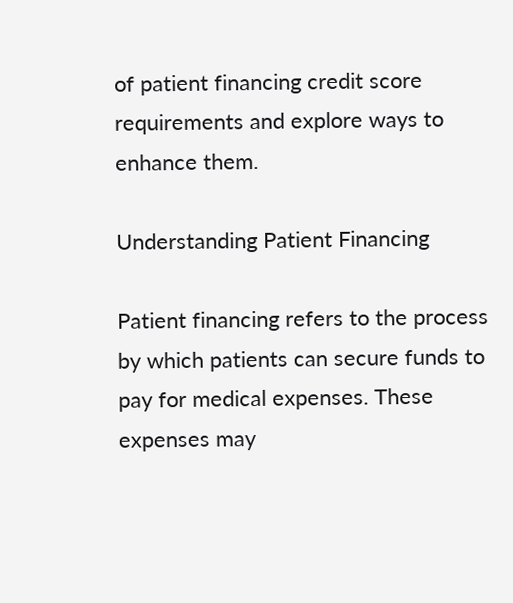of patient financing credit score requirements and explore ways to enhance them.

Understanding Patient Financing

Patient financing refers to the process by which patients can secure funds to pay for medical expenses. These expenses may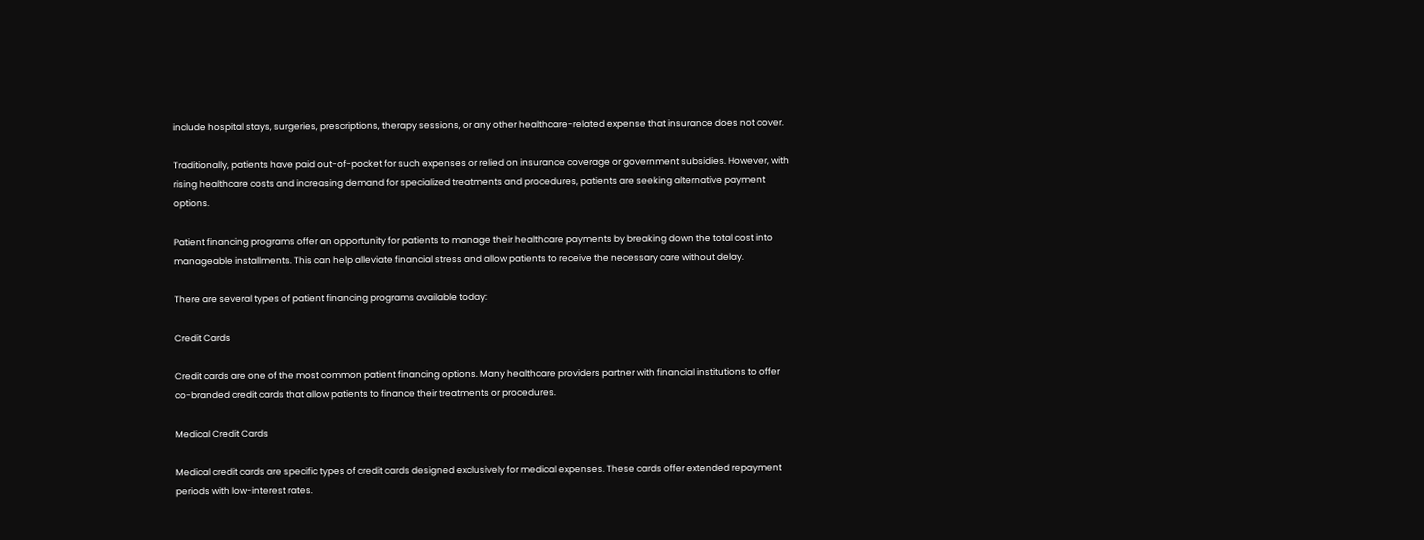include hospital stays, surgeries, prescriptions, therapy sessions, or any other healthcare-related expense that insurance does not cover.

Traditionally, patients have paid out-of-pocket for such expenses or relied on insurance coverage or government subsidies. However, with rising healthcare costs and increasing demand for specialized treatments and procedures, patients are seeking alternative payment options.

Patient financing programs offer an opportunity for patients to manage their healthcare payments by breaking down the total cost into manageable installments. This can help alleviate financial stress and allow patients to receive the necessary care without delay.

There are several types of patient financing programs available today:

Credit Cards

Credit cards are one of the most common patient financing options. Many healthcare providers partner with financial institutions to offer co-branded credit cards that allow patients to finance their treatments or procedures.

Medical Credit Cards

Medical credit cards are specific types of credit cards designed exclusively for medical expenses. These cards offer extended repayment periods with low-interest rates.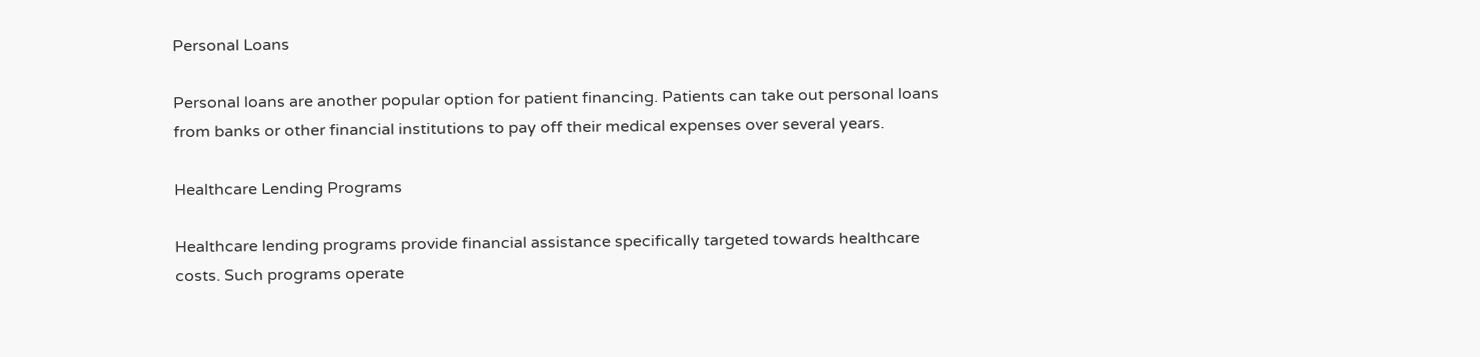Personal Loans

Personal loans are another popular option for patient financing. Patients can take out personal loans from banks or other financial institutions to pay off their medical expenses over several years.

Healthcare Lending Programs

Healthcare lending programs provide financial assistance specifically targeted towards healthcare costs. Such programs operate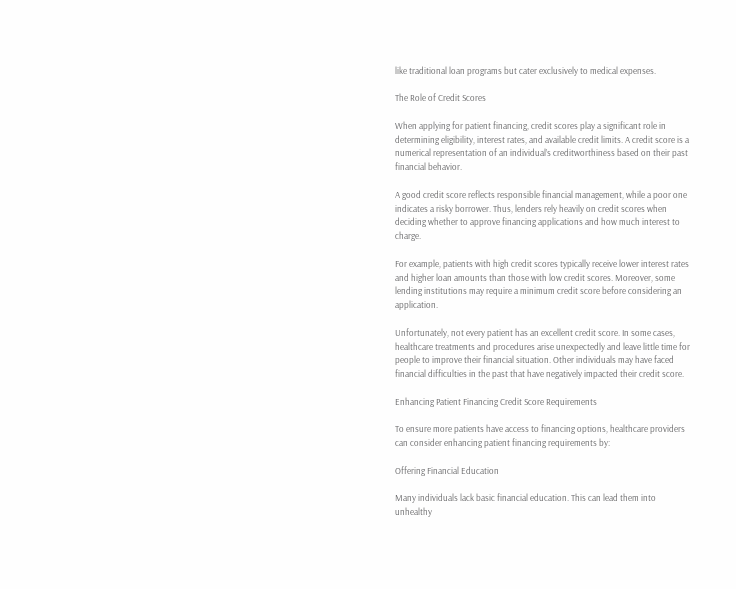like traditional loan programs but cater exclusively to medical expenses.

The Role of Credit Scores

When applying for patient financing, credit scores play a significant role in determining eligibility, interest rates, and available credit limits. A credit score is a numerical representation of an individual’s creditworthiness based on their past financial behavior.

A good credit score reflects responsible financial management, while a poor one indicates a risky borrower. Thus, lenders rely heavily on credit scores when deciding whether to approve financing applications and how much interest to charge.

For example, patients with high credit scores typically receive lower interest rates and higher loan amounts than those with low credit scores. Moreover, some lending institutions may require a minimum credit score before considering an application.

Unfortunately, not every patient has an excellent credit score. In some cases, healthcare treatments and procedures arise unexpectedly and leave little time for people to improve their financial situation. Other individuals may have faced financial difficulties in the past that have negatively impacted their credit score.

Enhancing Patient Financing Credit Score Requirements

To ensure more patients have access to financing options, healthcare providers can consider enhancing patient financing requirements by:

Offering Financial Education

Many individuals lack basic financial education. This can lead them into unhealthy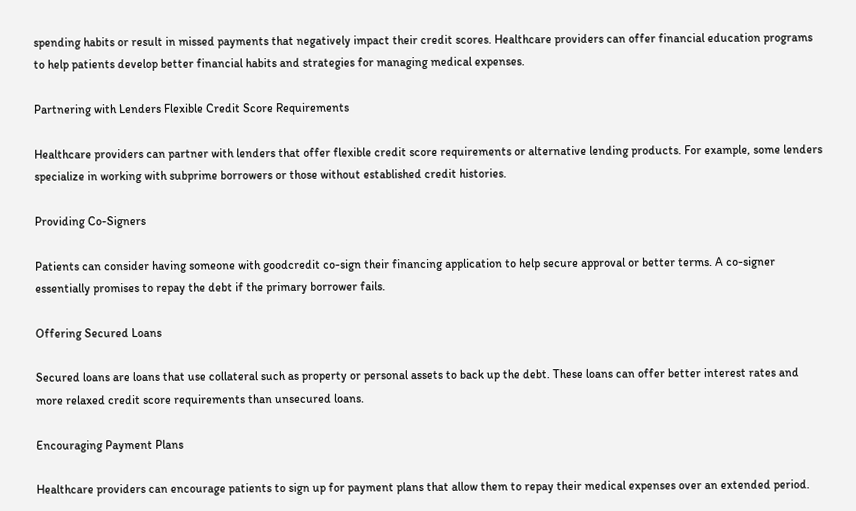spending habits or result in missed payments that negatively impact their credit scores. Healthcare providers can offer financial education programs to help patients develop better financial habits and strategies for managing medical expenses.

Partnering with Lenders Flexible Credit Score Requirements

Healthcare providers can partner with lenders that offer flexible credit score requirements or alternative lending products. For example, some lenders specialize in working with subprime borrowers or those without established credit histories.

Providing Co-Signers

Patients can consider having someone with goodcredit co-sign their financing application to help secure approval or better terms. A co-signer essentially promises to repay the debt if the primary borrower fails.

Offering Secured Loans

Secured loans are loans that use collateral such as property or personal assets to back up the debt. These loans can offer better interest rates and more relaxed credit score requirements than unsecured loans.

Encouraging Payment Plans

Healthcare providers can encourage patients to sign up for payment plans that allow them to repay their medical expenses over an extended period.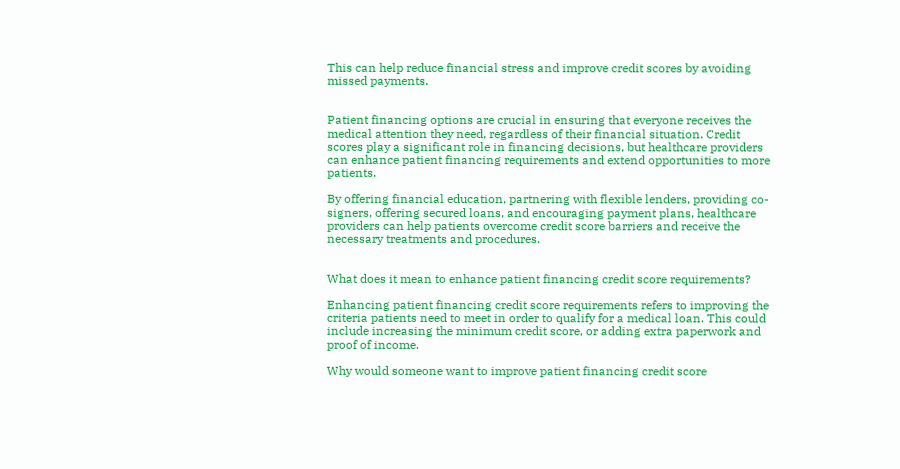This can help reduce financial stress and improve credit scores by avoiding missed payments.


Patient financing options are crucial in ensuring that everyone receives the medical attention they need, regardless of their financial situation. Credit scores play a significant role in financing decisions, but healthcare providers can enhance patient financing requirements and extend opportunities to more patients.

By offering financial education, partnering with flexible lenders, providing co-signers, offering secured loans, and encouraging payment plans, healthcare providers can help patients overcome credit score barriers and receive the necessary treatments and procedures.


What does it mean to enhance patient financing credit score requirements?

Enhancing patient financing credit score requirements refers to improving the criteria patients need to meet in order to qualify for a medical loan. This could include increasing the minimum credit score, or adding extra paperwork and proof of income.

Why would someone want to improve patient financing credit score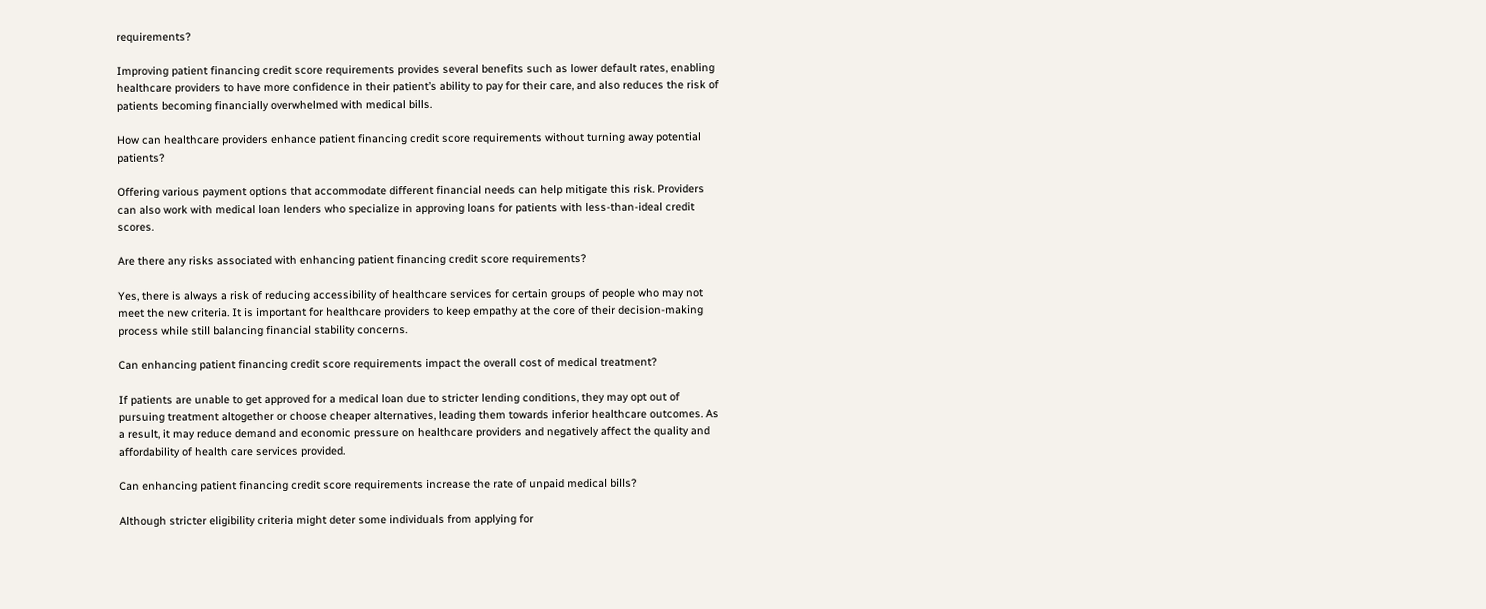requirements?

Improving patient financing credit score requirements provides several benefits such as lower default rates, enabling healthcare providers to have more confidence in their patient’s ability to pay for their care, and also reduces the risk of patients becoming financially overwhelmed with medical bills.

How can healthcare providers enhance patient financing credit score requirements without turning away potential patients?

Offering various payment options that accommodate different financial needs can help mitigate this risk. Providers can also work with medical loan lenders who specialize in approving loans for patients with less-than-ideal credit scores.

Are there any risks associated with enhancing patient financing credit score requirements?

Yes, there is always a risk of reducing accessibility of healthcare services for certain groups of people who may not meet the new criteria. It is important for healthcare providers to keep empathy at the core of their decision-making process while still balancing financial stability concerns.

Can enhancing patient financing credit score requirements impact the overall cost of medical treatment?

If patients are unable to get approved for a medical loan due to stricter lending conditions, they may opt out of pursuing treatment altogether or choose cheaper alternatives, leading them towards inferior healthcare outcomes. As a result, it may reduce demand and economic pressure on healthcare providers and negatively affect the quality and affordability of health care services provided.

Can enhancing patient financing credit score requirements increase the rate of unpaid medical bills?

Although stricter eligibility criteria might deter some individuals from applying for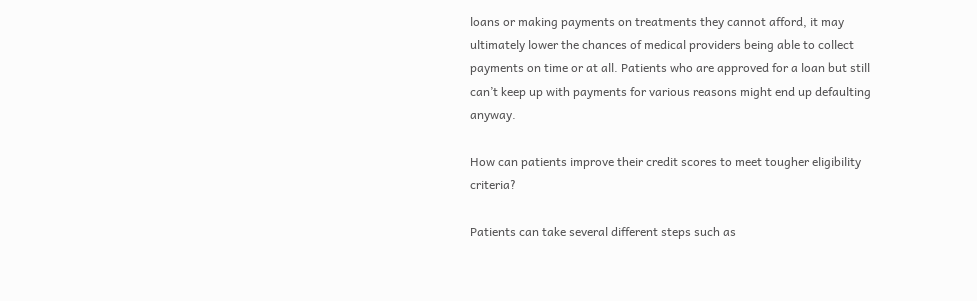loans or making payments on treatments they cannot afford, it may ultimately lower the chances of medical providers being able to collect payments on time or at all. Patients who are approved for a loan but still can’t keep up with payments for various reasons might end up defaulting anyway.

How can patients improve their credit scores to meet tougher eligibility criteria?

Patients can take several different steps such as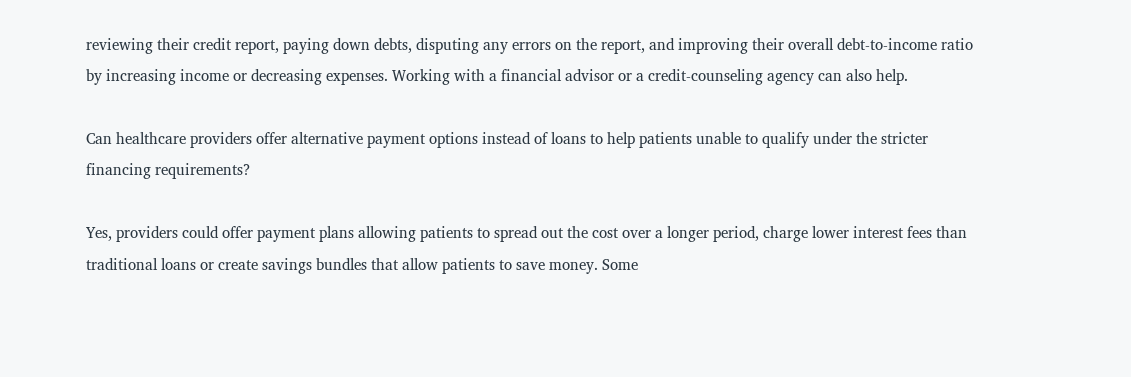reviewing their credit report, paying down debts, disputing any errors on the report, and improving their overall debt-to-income ratio by increasing income or decreasing expenses. Working with a financial advisor or a credit-counseling agency can also help.

Can healthcare providers offer alternative payment options instead of loans to help patients unable to qualify under the stricter financing requirements?

Yes, providers could offer payment plans allowing patients to spread out the cost over a longer period, charge lower interest fees than traditional loans or create savings bundles that allow patients to save money. Some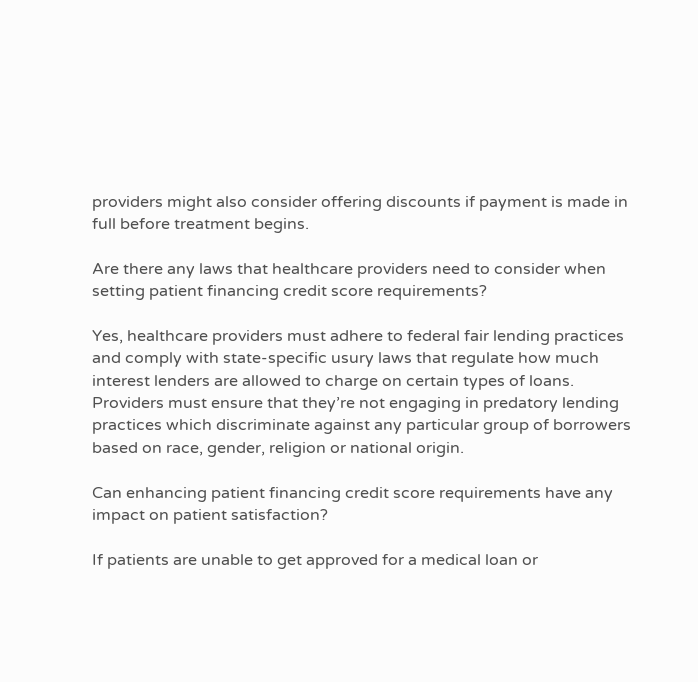providers might also consider offering discounts if payment is made in full before treatment begins.

Are there any laws that healthcare providers need to consider when setting patient financing credit score requirements?

Yes, healthcare providers must adhere to federal fair lending practices and comply with state-specific usury laws that regulate how much interest lenders are allowed to charge on certain types of loans. Providers must ensure that they’re not engaging in predatory lending practices which discriminate against any particular group of borrowers based on race, gender, religion or national origin.

Can enhancing patient financing credit score requirements have any impact on patient satisfaction?

If patients are unable to get approved for a medical loan or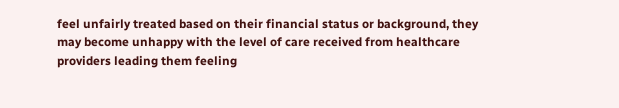feel unfairly treated based on their financial status or background, they may become unhappy with the level of care received from healthcare providers leading them feeling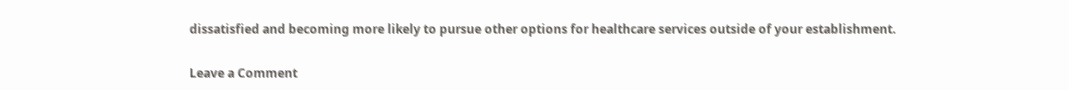dissatisfied and becoming more likely to pursue other options for healthcare services outside of your establishment.

Leave a Comment